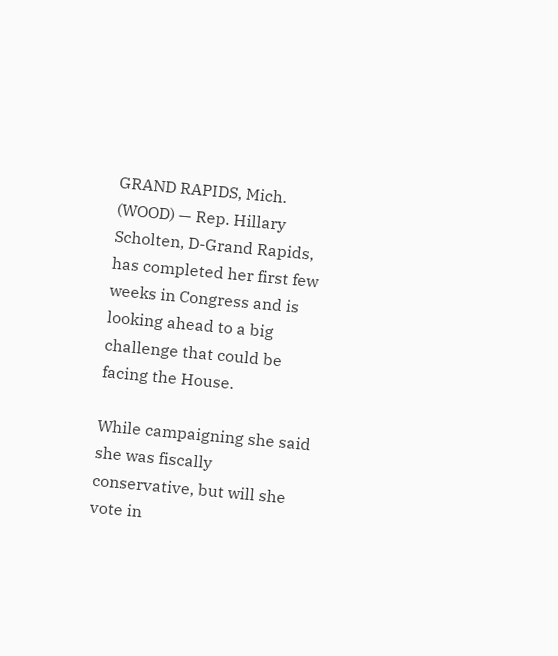GRAND RAPIDS, Mich. (WOOD) — Rep. Hillary Scholten, D-Grand Rapids, has completed her first few weeks in Congress and is looking ahead to a big challenge that could be facing the House.

While campaigning she said she was fiscally conservative, but will she vote in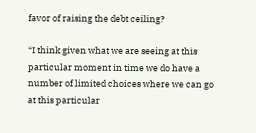favor of raising the debt ceiling?

“I think given what we are seeing at this particular moment in time we do have a number of limited choices where we can go at this particular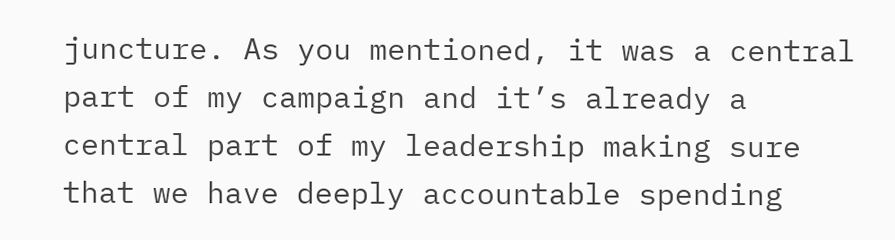juncture. As you mentioned, it was a central part of my campaign and it’s already a central part of my leadership making sure that we have deeply accountable spending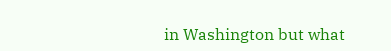in Washington but what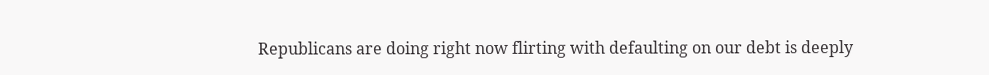Republicans are doing right now flirting with defaulting on our debt is deeply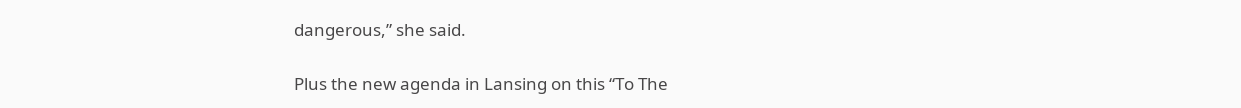dangerous,” she said.

Plus the new agenda in Lansing on this “To The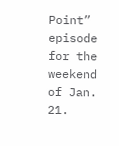Point” episode for the weekend of Jan. 21.